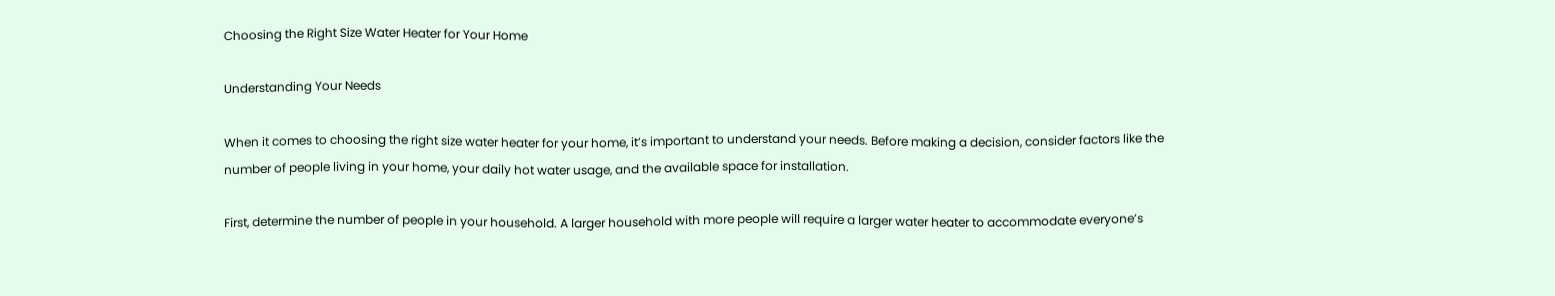Choosing the Right Size Water Heater for Your Home

Understanding Your Needs

When it comes to choosing the right size water heater for your home, it’s important to understand your needs. Before making a decision, consider factors like the number of people living in your home, your daily hot water usage, and the available space for installation.

First, determine the number of people in your household. A larger household with more people will require a larger water heater to accommodate everyone’s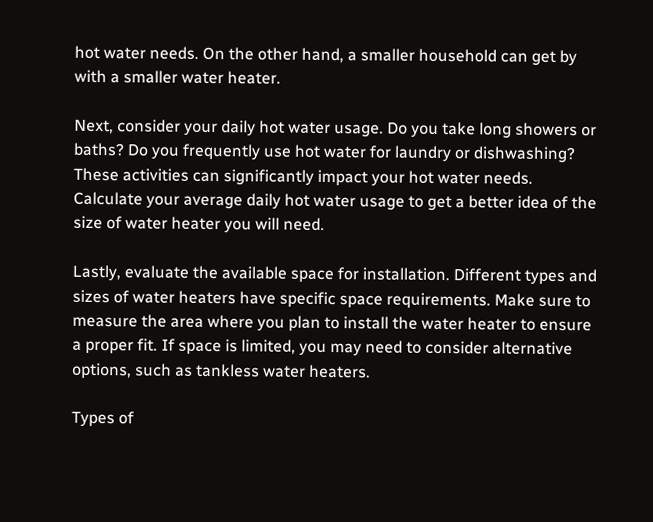hot water needs. On the other hand, a smaller household can get by with a smaller water heater.

Next, consider your daily hot water usage. Do you take long showers or baths? Do you frequently use hot water for laundry or dishwashing? These activities can significantly impact your hot water needs. Calculate your average daily hot water usage to get a better idea of the size of water heater you will need.

Lastly, evaluate the available space for installation. Different types and sizes of water heaters have specific space requirements. Make sure to measure the area where you plan to install the water heater to ensure a proper fit. If space is limited, you may need to consider alternative options, such as tankless water heaters.

Types of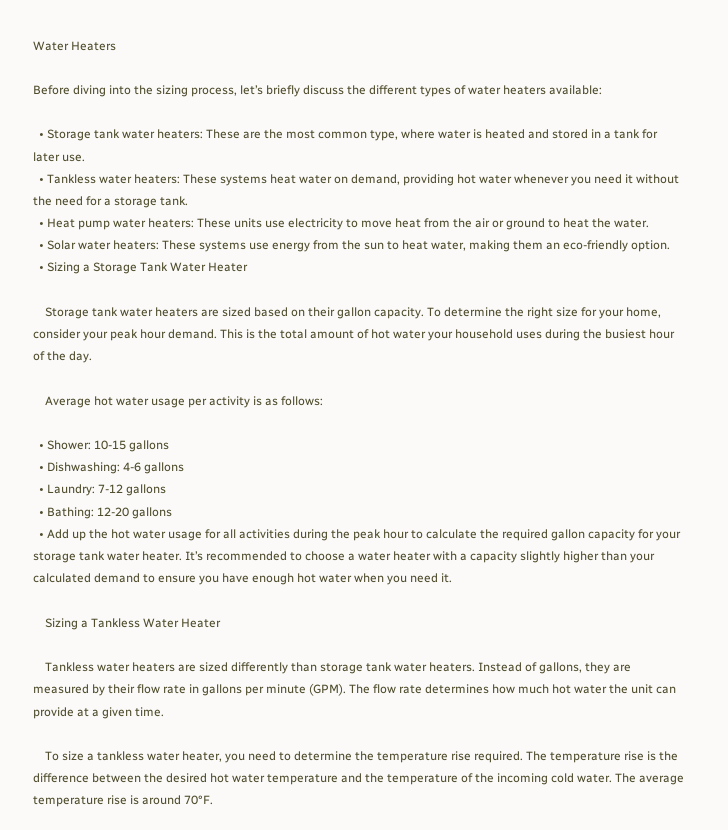Water Heaters

Before diving into the sizing process, let’s briefly discuss the different types of water heaters available:

  • Storage tank water heaters: These are the most common type, where water is heated and stored in a tank for later use.
  • Tankless water heaters: These systems heat water on demand, providing hot water whenever you need it without the need for a storage tank.
  • Heat pump water heaters: These units use electricity to move heat from the air or ground to heat the water.
  • Solar water heaters: These systems use energy from the sun to heat water, making them an eco-friendly option.
  • Sizing a Storage Tank Water Heater

    Storage tank water heaters are sized based on their gallon capacity. To determine the right size for your home, consider your peak hour demand. This is the total amount of hot water your household uses during the busiest hour of the day.

    Average hot water usage per activity is as follows:

  • Shower: 10-15 gallons
  • Dishwashing: 4-6 gallons
  • Laundry: 7-12 gallons
  • Bathing: 12-20 gallons
  • Add up the hot water usage for all activities during the peak hour to calculate the required gallon capacity for your storage tank water heater. It’s recommended to choose a water heater with a capacity slightly higher than your calculated demand to ensure you have enough hot water when you need it.

    Sizing a Tankless Water Heater

    Tankless water heaters are sized differently than storage tank water heaters. Instead of gallons, they are measured by their flow rate in gallons per minute (GPM). The flow rate determines how much hot water the unit can provide at a given time.

    To size a tankless water heater, you need to determine the temperature rise required. The temperature rise is the difference between the desired hot water temperature and the temperature of the incoming cold water. The average temperature rise is around 70°F.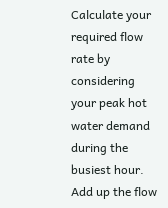Calculate your required flow rate by considering your peak hot water demand during the busiest hour. Add up the flow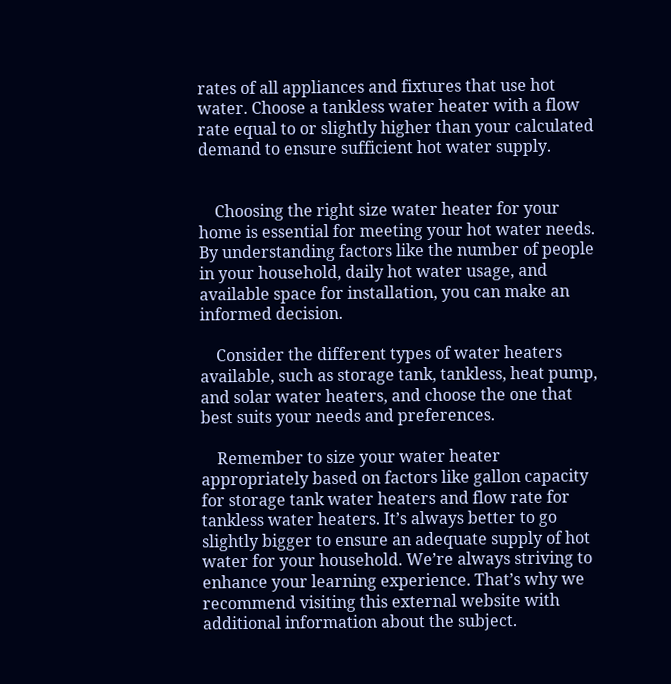rates of all appliances and fixtures that use hot water. Choose a tankless water heater with a flow rate equal to or slightly higher than your calculated demand to ensure sufficient hot water supply.


    Choosing the right size water heater for your home is essential for meeting your hot water needs. By understanding factors like the number of people in your household, daily hot water usage, and available space for installation, you can make an informed decision.

    Consider the different types of water heaters available, such as storage tank, tankless, heat pump, and solar water heaters, and choose the one that best suits your needs and preferences.

    Remember to size your water heater appropriately based on factors like gallon capacity for storage tank water heaters and flow rate for tankless water heaters. It’s always better to go slightly bigger to ensure an adequate supply of hot water for your household. We’re always striving to enhance your learning experience. That’s why we recommend visiting this external website with additional information about the subject.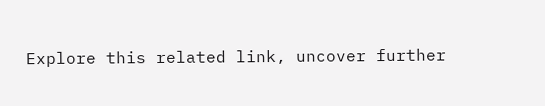Explore this related link, uncover further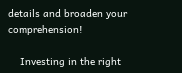details and broaden your comprehension!

    Investing in the right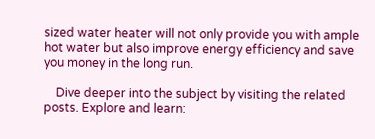sized water heater will not only provide you with ample hot water but also improve energy efficiency and save you money in the long run.

    Dive deeper into the subject by visiting the related posts. Explore and learn: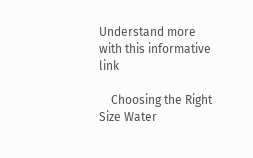Understand more with this informative link

    Choosing the Right Size Water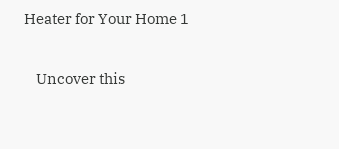Heater for Your Home 1

    Uncover this